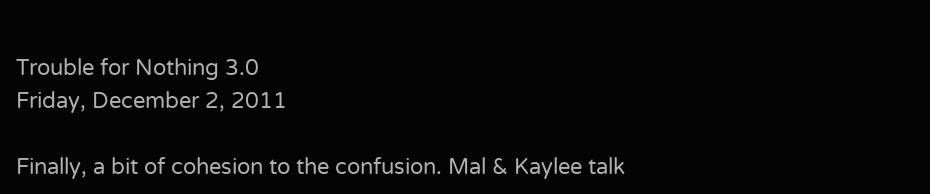Trouble for Nothing 3.0
Friday, December 2, 2011

Finally, a bit of cohesion to the confusion. Mal & Kaylee talk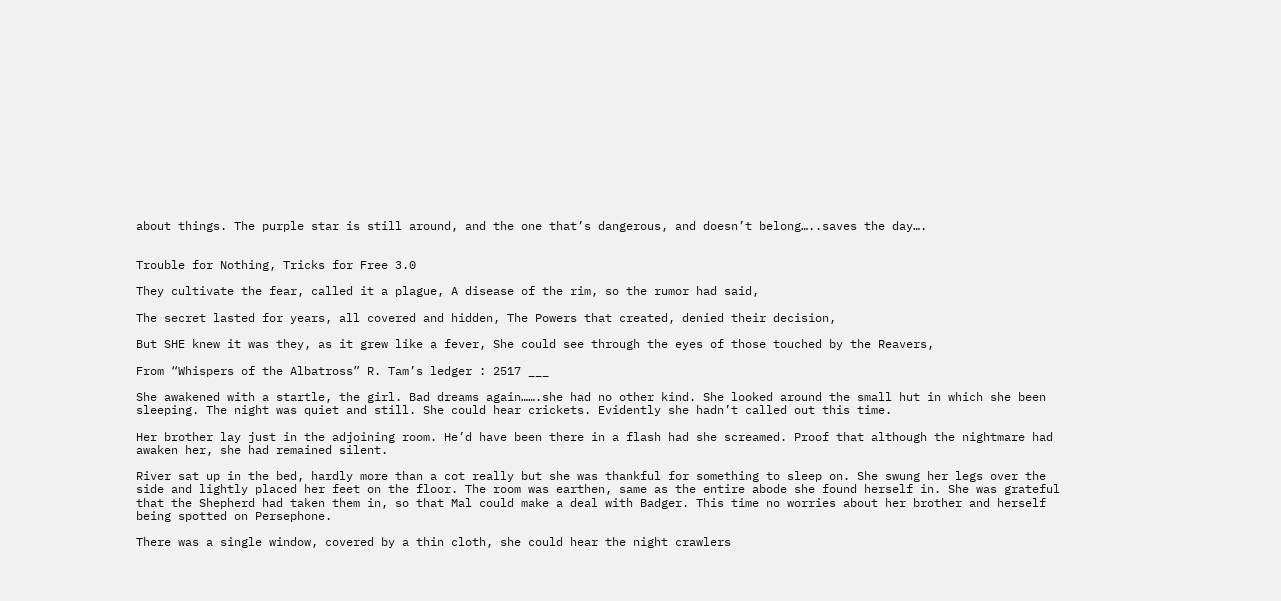about things. The purple star is still around, and the one that’s dangerous, and doesn’t belong…..saves the day….


Trouble for Nothing, Tricks for Free 3.0

They cultivate the fear, called it a plague, A disease of the rim, so the rumor had said,

The secret lasted for years, all covered and hidden, The Powers that created, denied their decision,

But SHE knew it was they, as it grew like a fever, She could see through the eyes of those touched by the Reavers,

From “Whispers of the Albatross” R. Tam’s ledger : 2517 ___

She awakened with a startle, the girl. Bad dreams again…….she had no other kind. She looked around the small hut in which she been sleeping. The night was quiet and still. She could hear crickets. Evidently she hadn’t called out this time.

Her brother lay just in the adjoining room. He’d have been there in a flash had she screamed. Proof that although the nightmare had awaken her, she had remained silent.

River sat up in the bed, hardly more than a cot really but she was thankful for something to sleep on. She swung her legs over the side and lightly placed her feet on the floor. The room was earthen, same as the entire abode she found herself in. She was grateful that the Shepherd had taken them in, so that Mal could make a deal with Badger. This time no worries about her brother and herself being spotted on Persephone.

There was a single window, covered by a thin cloth, she could hear the night crawlers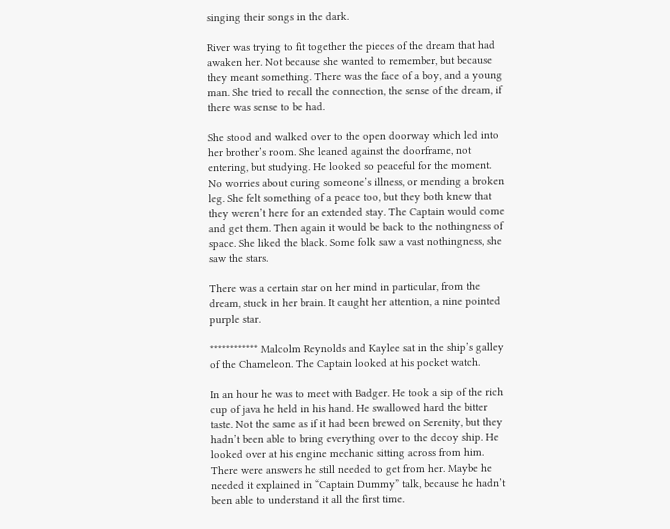singing their songs in the dark.

River was trying to fit together the pieces of the dream that had awaken her. Not because she wanted to remember, but because they meant something. There was the face of a boy, and a young man. She tried to recall the connection, the sense of the dream, if there was sense to be had.

She stood and walked over to the open doorway which led into her brother’s room. She leaned against the doorframe, not entering, but studying. He looked so peaceful for the moment. No worries about curing someone’s illness, or mending a broken leg. She felt something of a peace too, but they both knew that they weren’t here for an extended stay. The Captain would come and get them. Then again it would be back to the nothingness of space. She liked the black. Some folk saw a vast nothingness, she saw the stars.

There was a certain star on her mind in particular, from the dream, stuck in her brain. It caught her attention, a nine pointed purple star.

************ Malcolm Reynolds and Kaylee sat in the ship’s galley of the Chameleon. The Captain looked at his pocket watch.

In an hour he was to meet with Badger. He took a sip of the rich cup of java he held in his hand. He swallowed hard the bitter taste. Not the same as if it had been brewed on Serenity, but they hadn’t been able to bring everything over to the decoy ship. He looked over at his engine mechanic sitting across from him. There were answers he still needed to get from her. Maybe he needed it explained in “Captain Dummy” talk, because he hadn’t been able to understand it all the first time.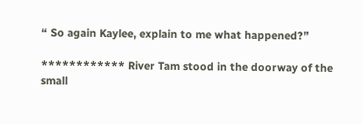“ So again Kaylee, explain to me what happened?”

************ River Tam stood in the doorway of the small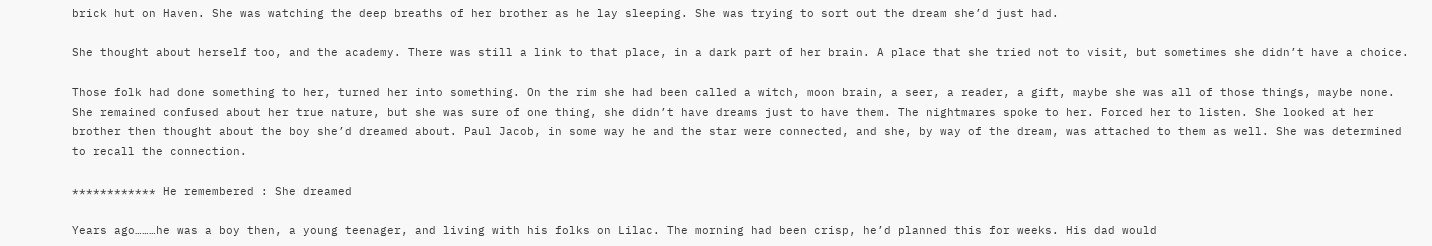brick hut on Haven. She was watching the deep breaths of her brother as he lay sleeping. She was trying to sort out the dream she’d just had.

She thought about herself too, and the academy. There was still a link to that place, in a dark part of her brain. A place that she tried not to visit, but sometimes she didn’t have a choice.

Those folk had done something to her, turned her into something. On the rim she had been called a witch, moon brain, a seer, a reader, a gift, maybe she was all of those things, maybe none. She remained confused about her true nature, but she was sure of one thing, she didn’t have dreams just to have them. The nightmares spoke to her. Forced her to listen. She looked at her brother then thought about the boy she’d dreamed about. Paul Jacob, in some way he and the star were connected, and she, by way of the dream, was attached to them as well. She was determined to recall the connection.

************ He remembered : She dreamed

Years ago………he was a boy then, a young teenager, and living with his folks on Lilac. The morning had been crisp, he’d planned this for weeks. His dad would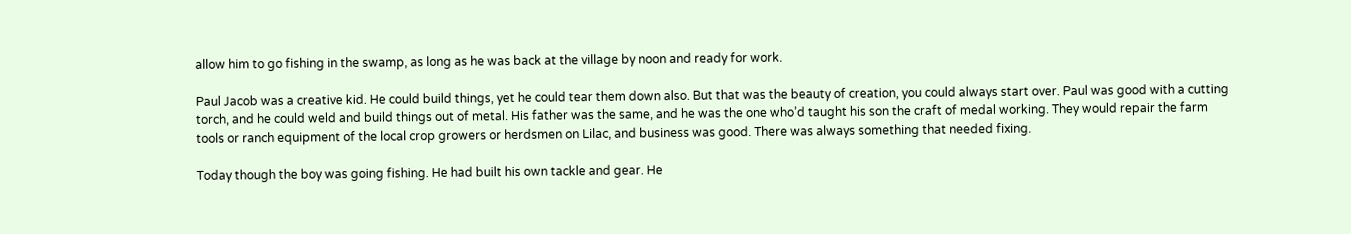allow him to go fishing in the swamp, as long as he was back at the village by noon and ready for work.

Paul Jacob was a creative kid. He could build things, yet he could tear them down also. But that was the beauty of creation, you could always start over. Paul was good with a cutting torch, and he could weld and build things out of metal. His father was the same, and he was the one who’d taught his son the craft of medal working. They would repair the farm tools or ranch equipment of the local crop growers or herdsmen on Lilac, and business was good. There was always something that needed fixing.

Today though the boy was going fishing. He had built his own tackle and gear. He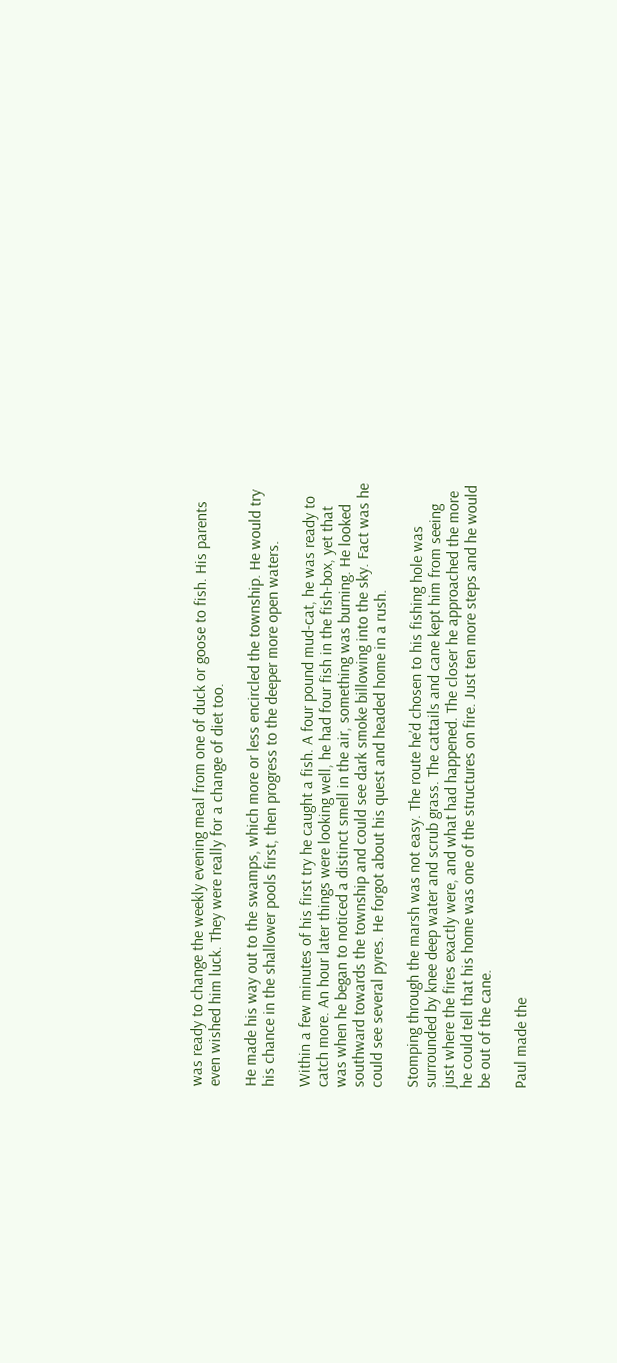was ready to change the weekly evening meal from one of duck or goose to fish. His parents even wished him luck. They were really for a change of diet too.

He made his way out to the swamps, which more or less encircled the township. He would try his chance in the shallower pools first, then progress to the deeper more open waters.

Within a few minutes of his first try he caught a fish. A four pound mud-cat, he was ready to catch more. An hour later things were looking well, he had four fish in the fish-box, yet that was when he began to noticed a distinct smell in the air, something was burning. He looked southward towards the township and could see dark smoke billowing into the sky. Fact was he could see several pyres. He forgot about his quest and headed home in a rush.

Stomping through the marsh was not easy. The route he’d chosen to his fishing hole was surrounded by knee deep water and scrub grass. The cattails and cane kept him from seeing just where the fires exactly were, and what had happened. The closer he approached the more he could tell that his home was one of the structures on fire. Just ten more steps and he would be out of the cane.

Paul made the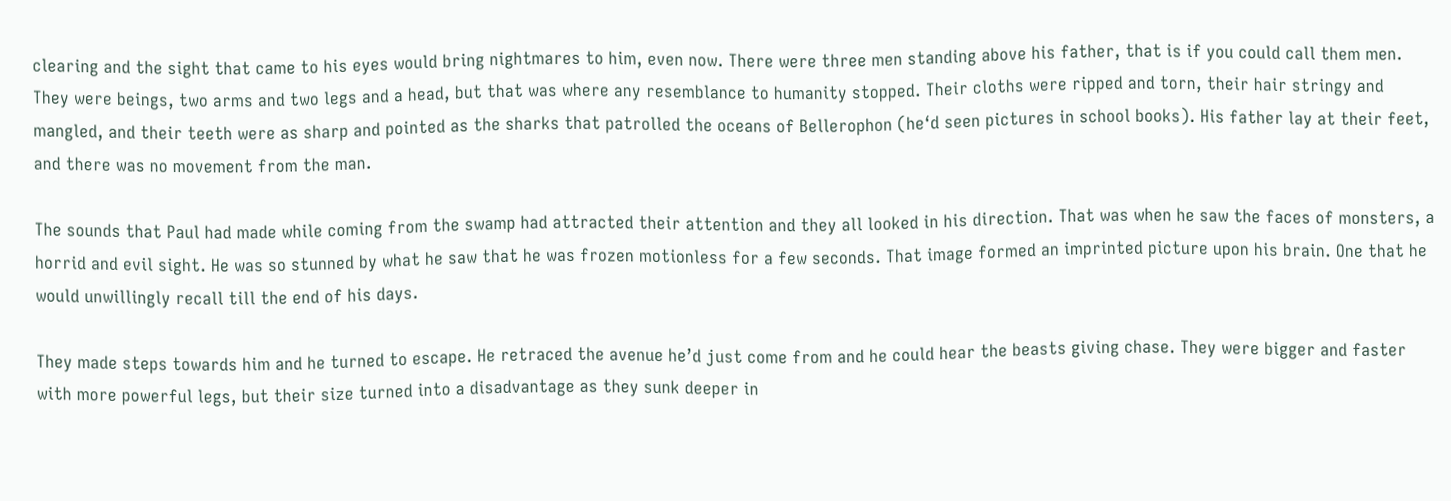clearing and the sight that came to his eyes would bring nightmares to him, even now. There were three men standing above his father, that is if you could call them men. They were beings, two arms and two legs and a head, but that was where any resemblance to humanity stopped. Their cloths were ripped and torn, their hair stringy and mangled, and their teeth were as sharp and pointed as the sharks that patrolled the oceans of Bellerophon (he‘d seen pictures in school books). His father lay at their feet, and there was no movement from the man.

The sounds that Paul had made while coming from the swamp had attracted their attention and they all looked in his direction. That was when he saw the faces of monsters, a horrid and evil sight. He was so stunned by what he saw that he was frozen motionless for a few seconds. That image formed an imprinted picture upon his brain. One that he would unwillingly recall till the end of his days.

They made steps towards him and he turned to escape. He retraced the avenue he’d just come from and he could hear the beasts giving chase. They were bigger and faster with more powerful legs, but their size turned into a disadvantage as they sunk deeper in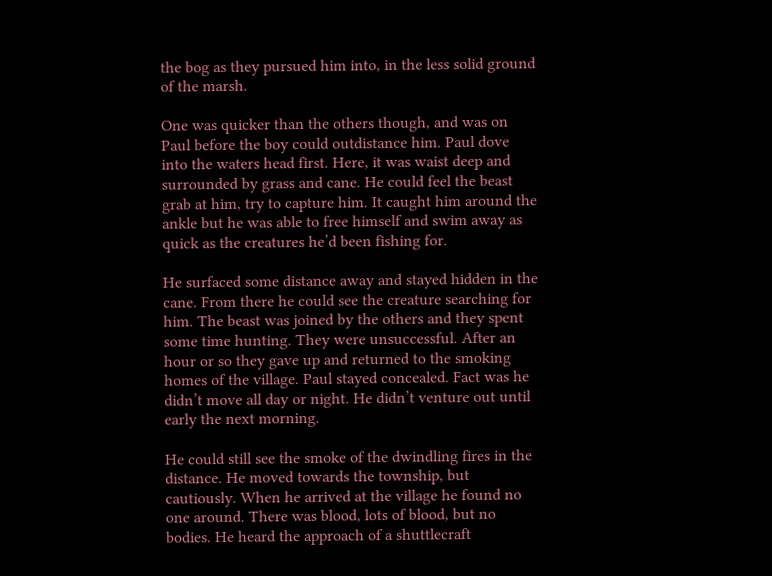the bog as they pursued him into, in the less solid ground of the marsh.

One was quicker than the others though, and was on Paul before the boy could outdistance him. Paul dove into the waters head first. Here, it was waist deep and surrounded by grass and cane. He could feel the beast grab at him, try to capture him. It caught him around the ankle but he was able to free himself and swim away as quick as the creatures he’d been fishing for.

He surfaced some distance away and stayed hidden in the cane. From there he could see the creature searching for him. The beast was joined by the others and they spent some time hunting. They were unsuccessful. After an hour or so they gave up and returned to the smoking homes of the village. Paul stayed concealed. Fact was he didn’t move all day or night. He didn’t venture out until early the next morning.

He could still see the smoke of the dwindling fires in the distance. He moved towards the township, but cautiously. When he arrived at the village he found no one around. There was blood, lots of blood, but no bodies. He heard the approach of a shuttlecraft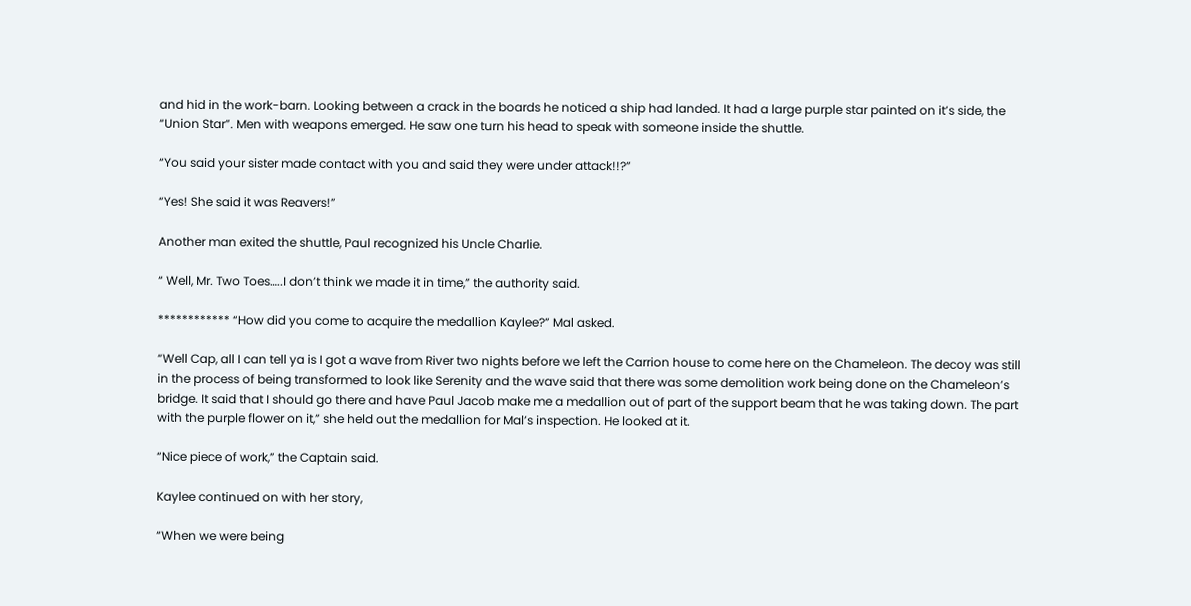and hid in the work-barn. Looking between a crack in the boards he noticed a ship had landed. It had a large purple star painted on it’s side, the “Union Star”. Men with weapons emerged. He saw one turn his head to speak with someone inside the shuttle.

“You said your sister made contact with you and said they were under attack!!?”

“Yes! She said it was Reavers!”

Another man exited the shuttle, Paul recognized his Uncle Charlie.

“ Well, Mr. Two Toes…..I don’t think we made it in time,” the authority said.

************ “How did you come to acquire the medallion Kaylee?” Mal asked.

“Well Cap, all I can tell ya is I got a wave from River two nights before we left the Carrion house to come here on the Chameleon. The decoy was still in the process of being transformed to look like Serenity and the wave said that there was some demolition work being done on the Chameleon’s bridge. It said that I should go there and have Paul Jacob make me a medallion out of part of the support beam that he was taking down. The part with the purple flower on it,” she held out the medallion for Mal’s inspection. He looked at it.

“Nice piece of work,” the Captain said.

Kaylee continued on with her story,

“When we were being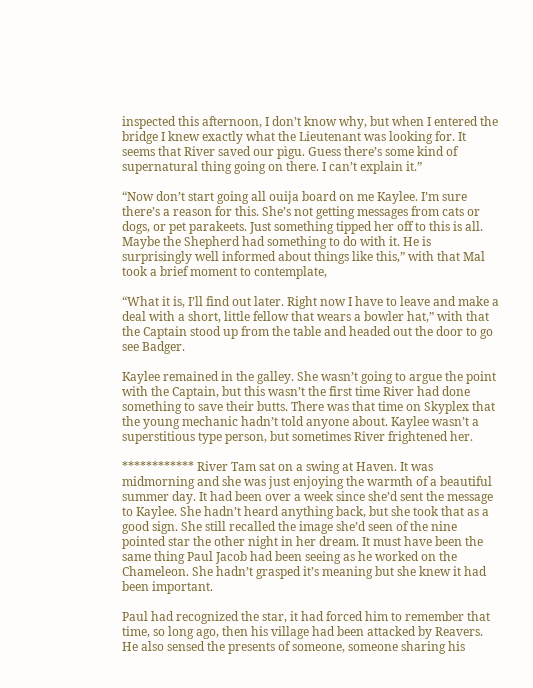inspected this afternoon, I don’t know why, but when I entered the bridge I knew exactly what the Lieutenant was looking for. It seems that River saved our pìgu. Guess there’s some kind of supernatural thing going on there. I can’t explain it.”

“Now don’t start going all ouija board on me Kaylee. I’m sure there’s a reason for this. She’s not getting messages from cats or dogs, or pet parakeets. Just something tipped her off to this is all. Maybe the Shepherd had something to do with it. He is surprisingly well informed about things like this,” with that Mal took a brief moment to contemplate,

“What it is, I’ll find out later. Right now I have to leave and make a deal with a short, little fellow that wears a bowler hat,” with that the Captain stood up from the table and headed out the door to go see Badger.

Kaylee remained in the galley. She wasn’t going to argue the point with the Captain, but this wasn’t the first time River had done something to save their butts. There was that time on Skyplex that the young mechanic hadn’t told anyone about. Kaylee wasn’t a superstitious type person, but sometimes River frightened her.

************ River Tam sat on a swing at Haven. It was midmorning and she was just enjoying the warmth of a beautiful summer day. It had been over a week since she’d sent the message to Kaylee. She hadn’t heard anything back, but she took that as a good sign. She still recalled the image she’d seen of the nine pointed star the other night in her dream. It must have been the same thing Paul Jacob had been seeing as he worked on the Chameleon. She hadn’t grasped it’s meaning but she knew it had been important.

Paul had recognized the star, it had forced him to remember that time, so long ago, then his village had been attacked by Reavers. He also sensed the presents of someone, someone sharing his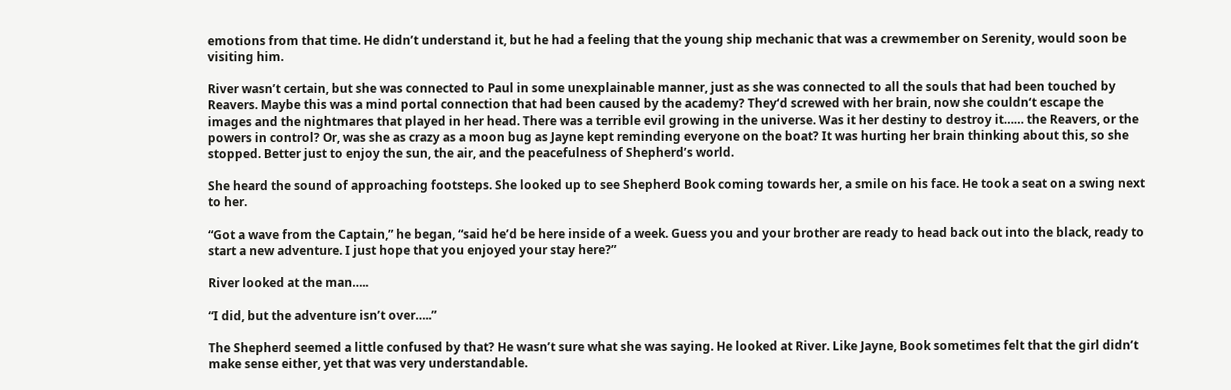emotions from that time. He didn’t understand it, but he had a feeling that the young ship mechanic that was a crewmember on Serenity, would soon be visiting him.

River wasn’t certain, but she was connected to Paul in some unexplainable manner, just as she was connected to all the souls that had been touched by Reavers. Maybe this was a mind portal connection that had been caused by the academy? They‘d screwed with her brain, now she couldn‘t escape the images and the nightmares that played in her head. There was a terrible evil growing in the universe. Was it her destiny to destroy it…… the Reavers, or the powers in control? Or, was she as crazy as a moon bug as Jayne kept reminding everyone on the boat? It was hurting her brain thinking about this, so she stopped. Better just to enjoy the sun, the air, and the peacefulness of Shepherd’s world.

She heard the sound of approaching footsteps. She looked up to see Shepherd Book coming towards her, a smile on his face. He took a seat on a swing next to her.

“Got a wave from the Captain,” he began, “said he’d be here inside of a week. Guess you and your brother are ready to head back out into the black, ready to start a new adventure. I just hope that you enjoyed your stay here?”

River looked at the man…..

“I did, but the adventure isn’t over…..”

The Shepherd seemed a little confused by that? He wasn’t sure what she was saying. He looked at River. Like Jayne, Book sometimes felt that the girl didn’t make sense either, yet that was very understandable.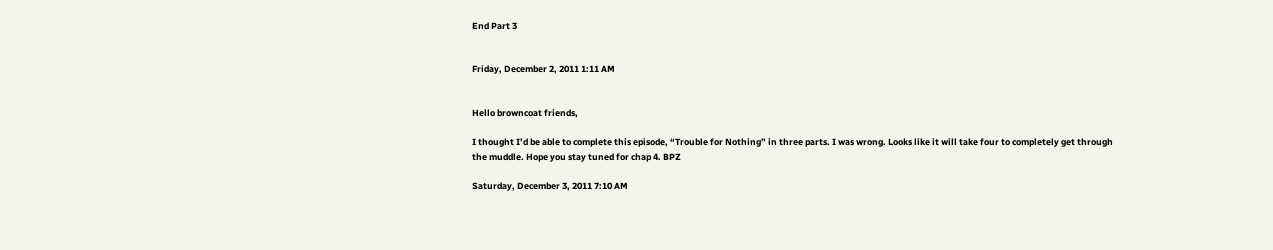End Part 3


Friday, December 2, 2011 1:11 AM


Hello browncoat friends,

I thought I’d be able to complete this episode, “Trouble for Nothing” in three parts. I was wrong. Looks like it will take four to completely get through the muddle. Hope you stay tuned for chap 4. BPZ

Saturday, December 3, 2011 7:10 AM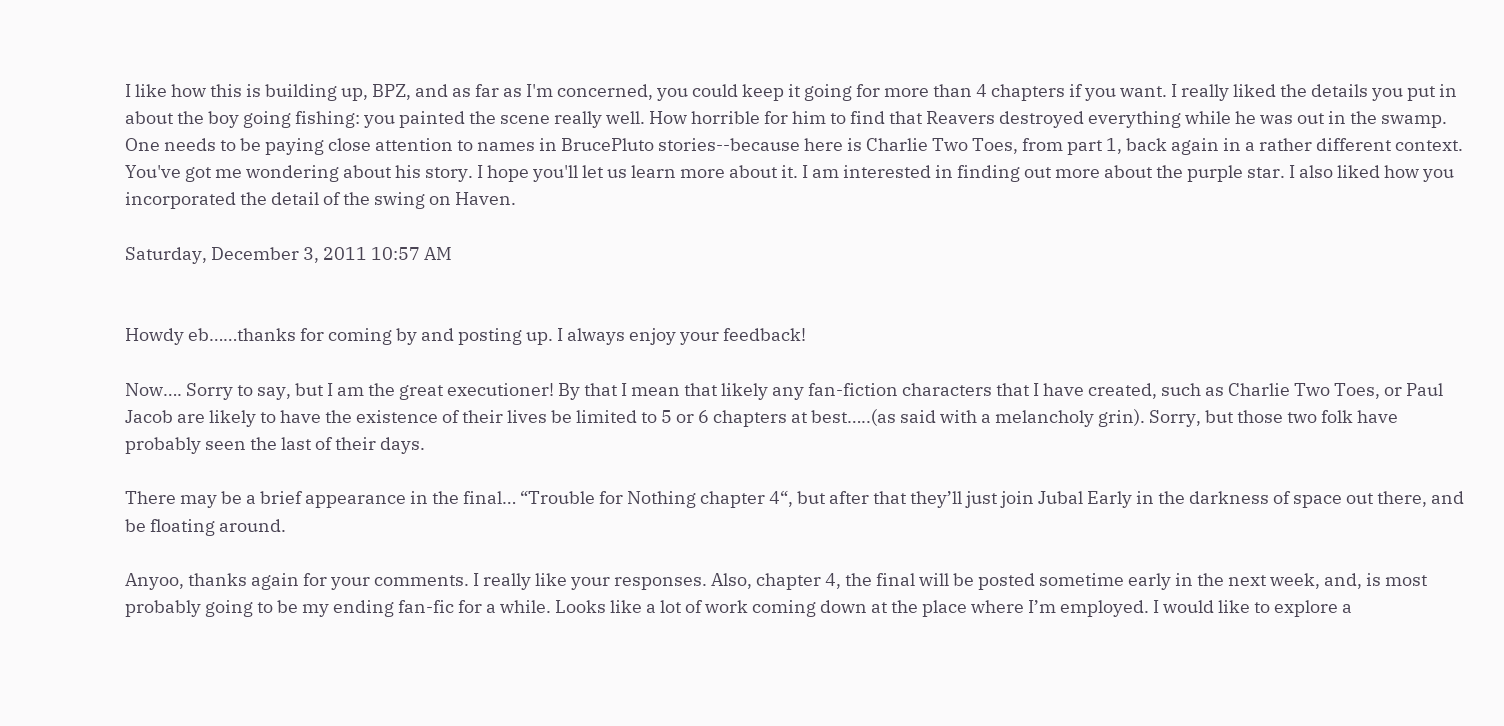I like how this is building up, BPZ, and as far as I'm concerned, you could keep it going for more than 4 chapters if you want. I really liked the details you put in about the boy going fishing: you painted the scene really well. How horrible for him to find that Reavers destroyed everything while he was out in the swamp. One needs to be paying close attention to names in BrucePluto stories--because here is Charlie Two Toes, from part 1, back again in a rather different context. You've got me wondering about his story. I hope you'll let us learn more about it. I am interested in finding out more about the purple star. I also liked how you incorporated the detail of the swing on Haven.

Saturday, December 3, 2011 10:57 AM


Howdy eb……thanks for coming by and posting up. I always enjoy your feedback!

Now…. Sorry to say, but I am the great executioner! By that I mean that likely any fan-fiction characters that I have created, such as Charlie Two Toes, or Paul Jacob are likely to have the existence of their lives be limited to 5 or 6 chapters at best…..(as said with a melancholy grin). Sorry, but those two folk have probably seen the last of their days.

There may be a brief appearance in the final… “Trouble for Nothing chapter 4“, but after that they’ll just join Jubal Early in the darkness of space out there, and be floating around.

Anyoo, thanks again for your comments. I really like your responses. Also, chapter 4, the final will be posted sometime early in the next week, and, is most probably going to be my ending fan-fic for a while. Looks like a lot of work coming down at the place where I’m employed. I would like to explore a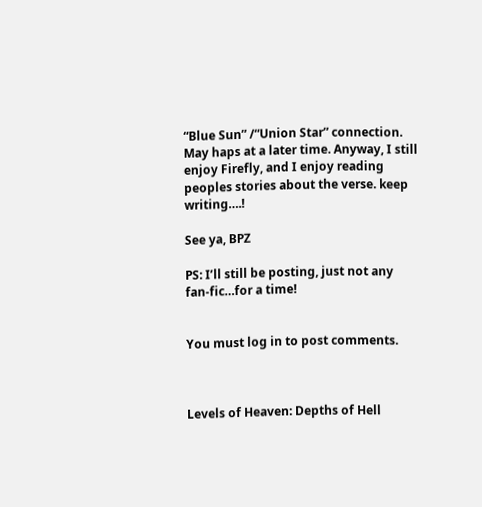“Blue Sun” /“Union Star” connection. May haps at a later time. Anyway, I still enjoy Firefly, and I enjoy reading peoples stories about the verse. keep writing….!

See ya, BPZ

PS: I’ll still be posting, just not any fan-fic…for a time!


You must log in to post comments.



Levels of Heaven: Depths of Hell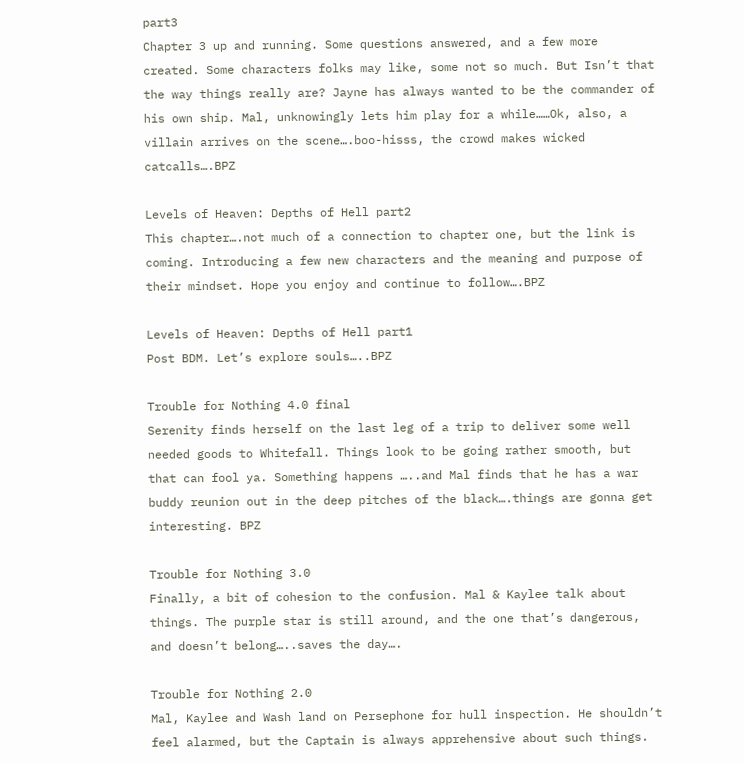part3
Chapter 3 up and running. Some questions answered, and a few more created. Some characters folks may like, some not so much. But Isn’t that the way things really are? Jayne has always wanted to be the commander of his own ship. Mal, unknowingly lets him play for a while……Ok, also, a villain arrives on the scene….boo-hisss, the crowd makes wicked catcalls….BPZ

Levels of Heaven: Depths of Hell part2
This chapter….not much of a connection to chapter one, but the link is coming. Introducing a few new characters and the meaning and purpose of their mindset. Hope you enjoy and continue to follow….BPZ

Levels of Heaven: Depths of Hell part1
Post BDM. Let’s explore souls…..BPZ

Trouble for Nothing 4.0 final
Serenity finds herself on the last leg of a trip to deliver some well needed goods to Whitefall. Things look to be going rather smooth, but that can fool ya. Something happens …..and Mal finds that he has a war buddy reunion out in the deep pitches of the black….things are gonna get interesting. BPZ

Trouble for Nothing 3.0
Finally, a bit of cohesion to the confusion. Mal & Kaylee talk about things. The purple star is still around, and the one that’s dangerous, and doesn’t belong…..saves the day….

Trouble for Nothing 2.0
Mal, Kaylee and Wash land on Persephone for hull inspection. He shouldn’t feel alarmed, but the Captain is always apprehensive about such things.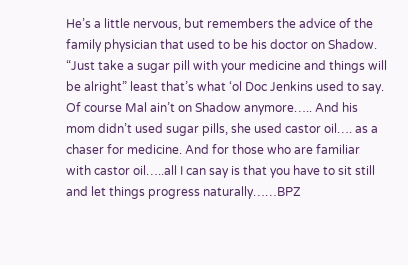He’s a little nervous, but remembers the advice of the family physician that used to be his doctor on Shadow. “Just take a sugar pill with your medicine and things will be alright” least that’s what ‘ol Doc Jenkins used to say. Of course Mal ain’t on Shadow anymore….. And his mom didn’t used sugar pills, she used castor oil…. as a chaser for medicine. And for those who are familiar with castor oil…..all I can say is that you have to sit still and let things progress naturally……BPZ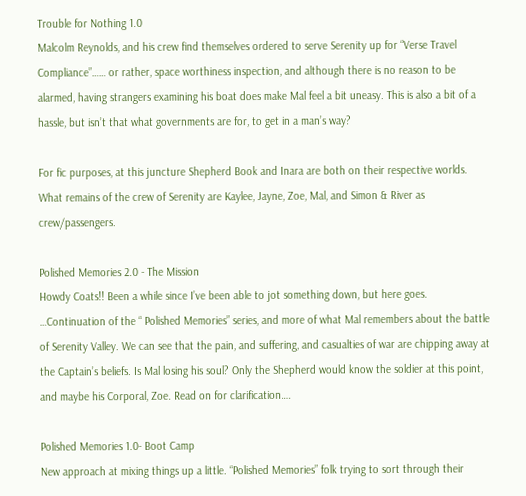Trouble for Nothing 1.0
Malcolm Reynolds, and his crew find themselves ordered to serve Serenity up for “Verse Travel Compliance”…… or rather, space worthiness inspection, and although there is no reason to be alarmed, having strangers examining his boat does make Mal feel a bit uneasy. This is also a bit of a hassle, but isn’t that what governments are for, to get in a man’s way?

For fic purposes, at this juncture Shepherd Book and Inara are both on their respective worlds. What remains of the crew of Serenity are Kaylee, Jayne, Zoe, Mal, and Simon & River as crew/passengers.

Polished Memories 2.0 - The Mission
Howdy Coats!! Been a while since I’ve been able to jot something down, but here goes. …Continuation of the “ Polished Memories” series, and more of what Mal remembers about the battle of Serenity Valley. We can see that the pain, and suffering, and casualties of war are chipping away at the Captain’s beliefs. Is Mal losing his soul? Only the Shepherd would know the soldier at this point, and maybe his Corporal, Zoe. Read on for clarification….

Polished Memories 1.0- Boot Camp
New approach at mixing things up a little. “Polished Memories” folk trying to sort through their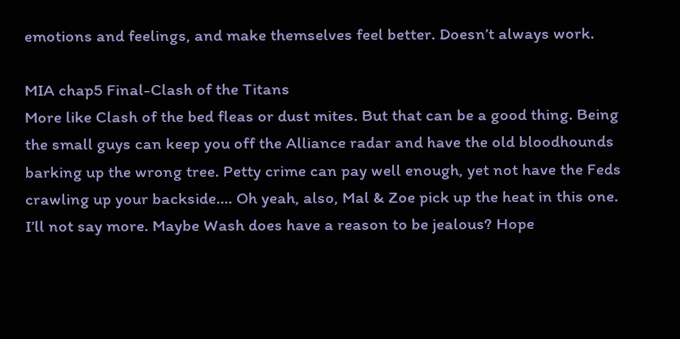emotions and feelings, and make themselves feel better. Doesn’t always work.

MIA chap5 Final-Clash of the Titans
More like Clash of the bed fleas or dust mites. But that can be a good thing. Being the small guys can keep you off the Alliance radar and have the old bloodhounds barking up the wrong tree. Petty crime can pay well enough, yet not have the Feds crawling up your backside…. Oh yeah, also, Mal & Zoe pick up the heat in this one. I’ll not say more. Maybe Wash does have a reason to be jealous? Hope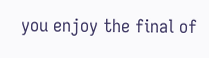you enjoy the final of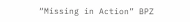“Missing in Action” BPZ